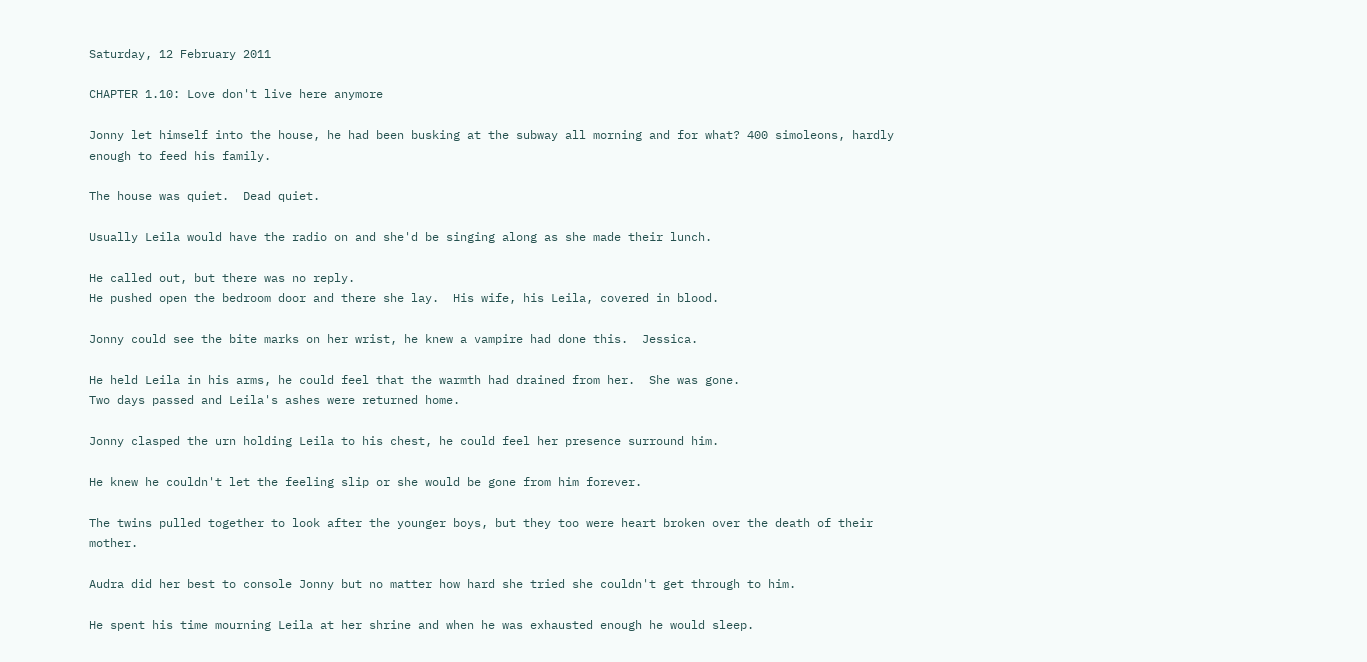Saturday, 12 February 2011

CHAPTER 1.10: Love don't live here anymore

Jonny let himself into the house, he had been busking at the subway all morning and for what? 400 simoleons, hardly enough to feed his family.

The house was quiet.  Dead quiet.

Usually Leila would have the radio on and she'd be singing along as she made their lunch.

He called out, but there was no reply.
He pushed open the bedroom door and there she lay.  His wife, his Leila, covered in blood.

Jonny could see the bite marks on her wrist, he knew a vampire had done this.  Jessica.

He held Leila in his arms, he could feel that the warmth had drained from her.  She was gone.
Two days passed and Leila's ashes were returned home.

Jonny clasped the urn holding Leila to his chest, he could feel her presence surround him.

He knew he couldn't let the feeling slip or she would be gone from him forever.

The twins pulled together to look after the younger boys, but they too were heart broken over the death of their mother.

Audra did her best to console Jonny but no matter how hard she tried she couldn't get through to him.

He spent his time mourning Leila at her shrine and when he was exhausted enough he would sleep.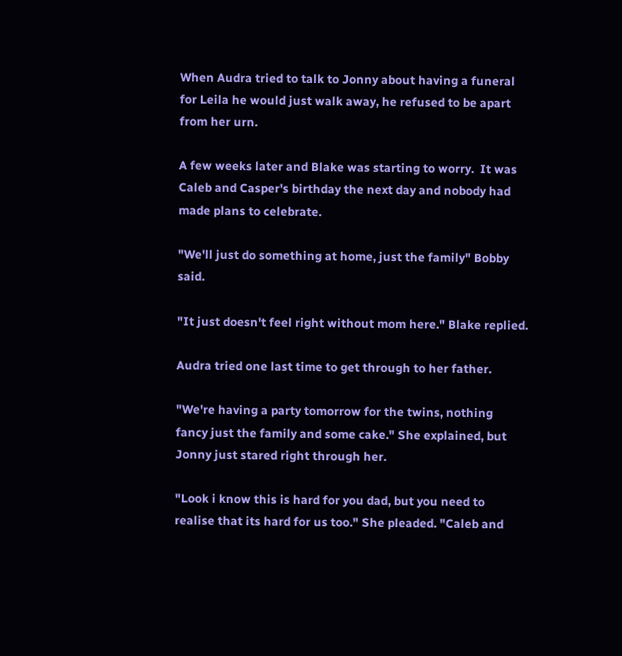When Audra tried to talk to Jonny about having a funeral for Leila he would just walk away, he refused to be apart from her urn.

A few weeks later and Blake was starting to worry.  It was Caleb and Casper's birthday the next day and nobody had made plans to celebrate.

"We'll just do something at home, just the family" Bobby said.

"It just doesn't feel right without mom here." Blake replied.

Audra tried one last time to get through to her father.

"We're having a party tomorrow for the twins, nothing fancy just the family and some cake." She explained, but Jonny just stared right through her.

"Look i know this is hard for you dad, but you need to realise that its hard for us too." She pleaded. "Caleb and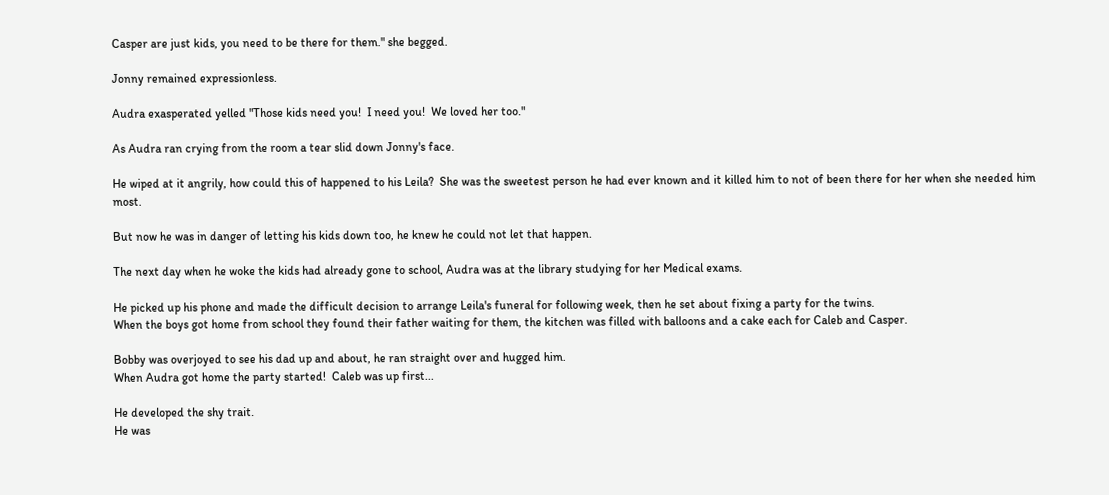Casper are just kids, you need to be there for them." she begged.

Jonny remained expressionless.

Audra exasperated yelled "Those kids need you!  I need you!  We loved her too."

As Audra ran crying from the room a tear slid down Jonny's face.

He wiped at it angrily, how could this of happened to his Leila?  She was the sweetest person he had ever known and it killed him to not of been there for her when she needed him most.

But now he was in danger of letting his kids down too, he knew he could not let that happen.

The next day when he woke the kids had already gone to school, Audra was at the library studying for her Medical exams.

He picked up his phone and made the difficult decision to arrange Leila's funeral for following week, then he set about fixing a party for the twins.
When the boys got home from school they found their father waiting for them, the kitchen was filled with balloons and a cake each for Caleb and Casper.

Bobby was overjoyed to see his dad up and about, he ran straight over and hugged him.
When Audra got home the party started!  Caleb was up first...

He developed the shy trait.
He was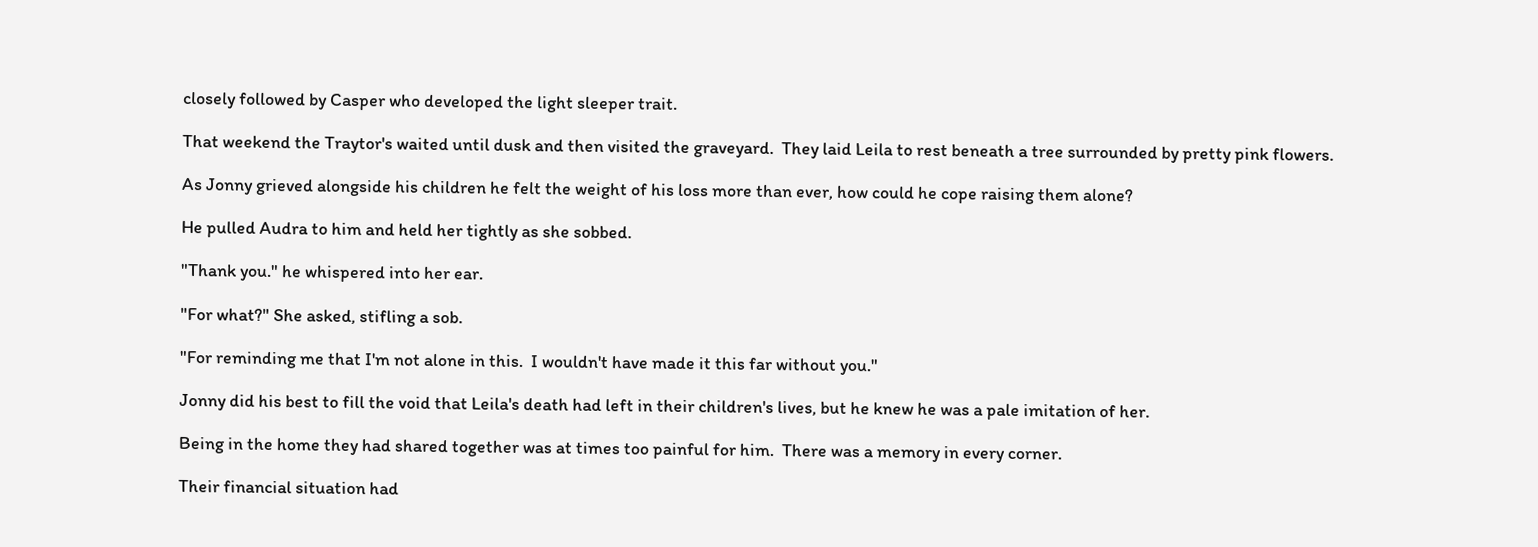closely followed by Casper who developed the light sleeper trait.

That weekend the Traytor's waited until dusk and then visited the graveyard.  They laid Leila to rest beneath a tree surrounded by pretty pink flowers.

As Jonny grieved alongside his children he felt the weight of his loss more than ever, how could he cope raising them alone?

He pulled Audra to him and held her tightly as she sobbed.

"Thank you." he whispered into her ear.

"For what?" She asked, stifling a sob.

"For reminding me that I'm not alone in this.  I wouldn't have made it this far without you."

Jonny did his best to fill the void that Leila's death had left in their children's lives, but he knew he was a pale imitation of her.

Being in the home they had shared together was at times too painful for him.  There was a memory in every corner.

Their financial situation had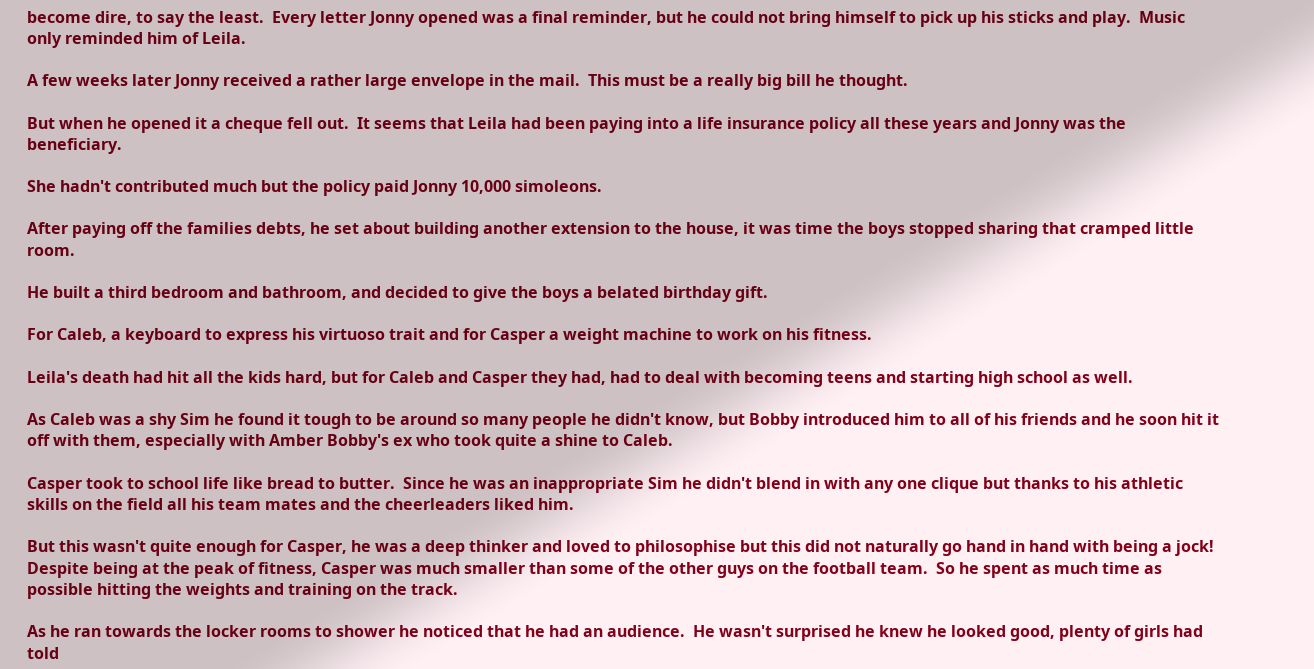become dire, to say the least.  Every letter Jonny opened was a final reminder, but he could not bring himself to pick up his sticks and play.  Music only reminded him of Leila.

A few weeks later Jonny received a rather large envelope in the mail.  This must be a really big bill he thought.

But when he opened it a cheque fell out.  It seems that Leila had been paying into a life insurance policy all these years and Jonny was the beneficiary.

She hadn't contributed much but the policy paid Jonny 10,000 simoleons.

After paying off the families debts, he set about building another extension to the house, it was time the boys stopped sharing that cramped little room.

He built a third bedroom and bathroom, and decided to give the boys a belated birthday gift.

For Caleb, a keyboard to express his virtuoso trait and for Casper a weight machine to work on his fitness.

Leila's death had hit all the kids hard, but for Caleb and Casper they had, had to deal with becoming teens and starting high school as well.

As Caleb was a shy Sim he found it tough to be around so many people he didn't know, but Bobby introduced him to all of his friends and he soon hit it off with them, especially with Amber Bobby's ex who took quite a shine to Caleb.

Casper took to school life like bread to butter.  Since he was an inappropriate Sim he didn't blend in with any one clique but thanks to his athletic skills on the field all his team mates and the cheerleaders liked him.

But this wasn't quite enough for Casper, he was a deep thinker and loved to philosophise but this did not naturally go hand in hand with being a jock!
Despite being at the peak of fitness, Casper was much smaller than some of the other guys on the football team.  So he spent as much time as possible hitting the weights and training on the track.

As he ran towards the locker rooms to shower he noticed that he had an audience.  He wasn't surprised he knew he looked good, plenty of girls had told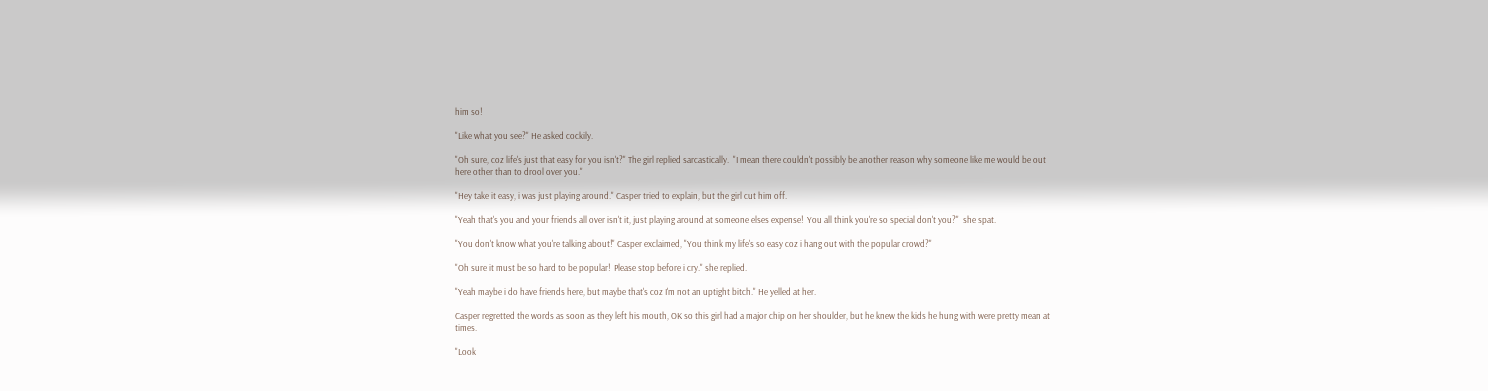him so!

"Like what you see?" He asked cockily.

"Oh sure, coz life's just that easy for you isn't?" The girl replied sarcastically.  "I mean there couldn't possibly be another reason why someone like me would be out here other than to drool over you."

"Hey take it easy, i was just playing around." Casper tried to explain, but the girl cut him off.

"Yeah that's you and your friends all over isn't it, just playing around at someone elses expense!  You all think you're so special don't you?"  she spat.

"You don't know what you're talking about!" Casper exclaimed, "You think my life's so easy coz i hang out with the popular crowd?"

"Oh sure it must be so hard to be popular!  Please stop before i cry." she replied.

"Yeah maybe i do have friends here, but maybe that's coz I'm not an uptight bitch." He yelled at her.

Casper regretted the words as soon as they left his mouth, OK so this girl had a major chip on her shoulder, but he knew the kids he hung with were pretty mean at times.

"Look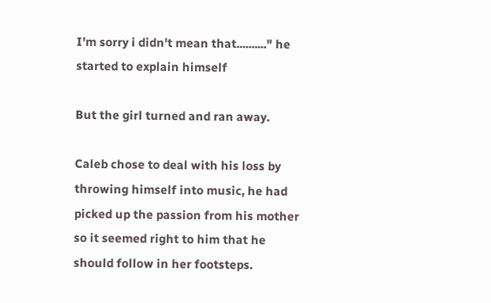I'm sorry i didn't mean that.........." he started to explain himself

But the girl turned and ran away.

Caleb chose to deal with his loss by throwing himself into music, he had picked up the passion from his mother so it seemed right to him that he should follow in her footsteps.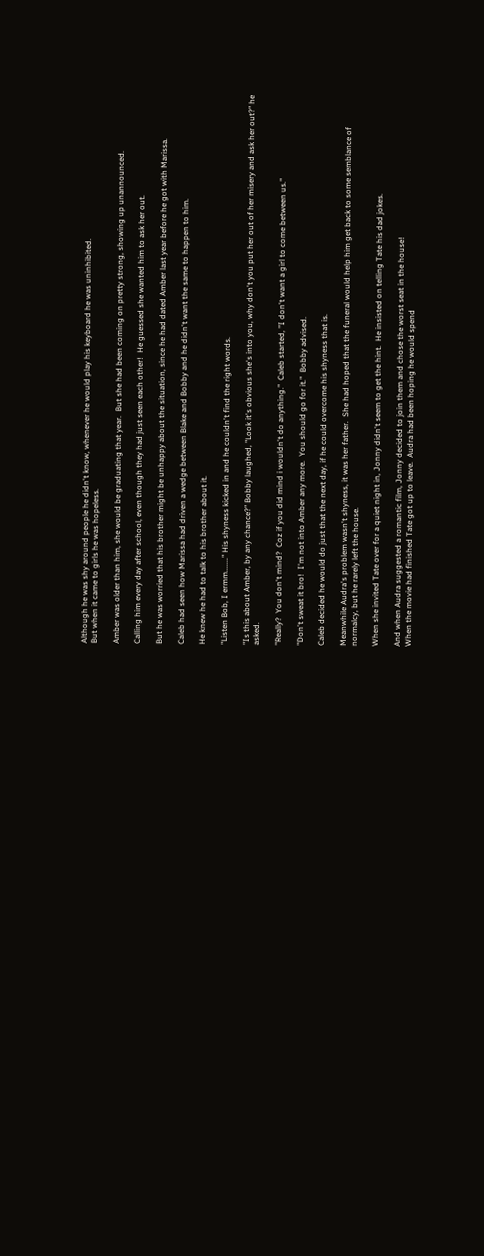Although he was shy around people he didn't know, whenever he would play his keyboard he was uninhibited.
But when it came to girls he was hopeless.

Amber was older than him, she would be graduating that year.  But she had been coming on pretty strong, showing up unannounced.

Calling him every day after school, even though they had just seen each other!  He guessed she wanted him to ask her out.

But he was worried that his brother might be unhappy about the situation, since he had dated Amber last year before he got with Marissa.

Caleb had seen how Marissa had driven a wedge between Blake and Bobby and he didn't want the same to happen to him.

He knew he had to talk to his brother about it.

"Listen Bob, I ermm......." His shyness kicked in and he couldn't find the right words.

"Is this about Amber, by any chance?" Bobby laughed, "Look it's obvious she's into you, why don't you put her out of her misery and ask her out?" he asked.

"Really?  You don't mind?  Coz if you did mind i wouldn't do anything."  Caleb started, "I don't want a girl to come between us."

"Don't sweat it bro!  I'm not into Amber any more.  You should go for it."  Bobby advised.

Caleb decided he would do just that the next day, if he could overcome his shyness that is.

Meanwhile Audra's problem wasn't shyness, it was her father.  She had hoped that the funeral would help him get back to some semblance of normalcy, but he rarely left the house.

When she invited Tate over for a quiet night in, Jonny didn't seem to get the hint.  He insisted on telling Tate his dad jokes.

And when Audra suggested a romantic film, Jonny decided to join them and chose the worst seat in the house!
When the movie had finished Tate got up to leave.  Audra had been hoping he would spend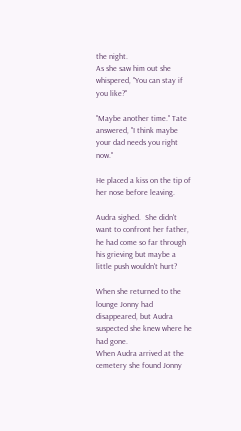the night.
As she saw him out she whispered, "You can stay if you like?"

"Maybe another time." Tate answered, "I think maybe your dad needs you right now."

He placed a kiss on the tip of her nose before leaving.

Audra sighed.  She didn't want to confront her father, he had come so far through his grieving but maybe a little push wouldn't hurt?

When she returned to the lounge Jonny had disappeared, but Audra suspected she knew where he had gone.
When Audra arrived at the cemetery she found Jonny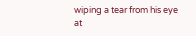wiping a tear from his eye at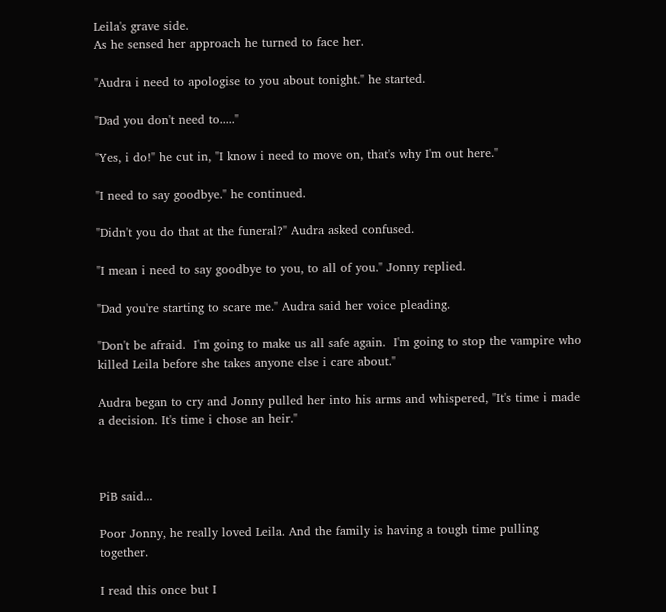Leila's grave side.
As he sensed her approach he turned to face her.

"Audra i need to apologise to you about tonight." he started.

"Dad you don't need to....."

"Yes, i do!" he cut in, "I know i need to move on, that's why I'm out here."

"I need to say goodbye." he continued.

"Didn't you do that at the funeral?" Audra asked confused.

"I mean i need to say goodbye to you, to all of you." Jonny replied.

"Dad you're starting to scare me." Audra said her voice pleading.

"Don't be afraid.  I'm going to make us all safe again.  I'm going to stop the vampire who killed Leila before she takes anyone else i care about."

Audra began to cry and Jonny pulled her into his arms and whispered, "It's time i made a decision. It's time i chose an heir."



PiB said...

Poor Jonny, he really loved Leila. And the family is having a tough time pulling together.

I read this once but I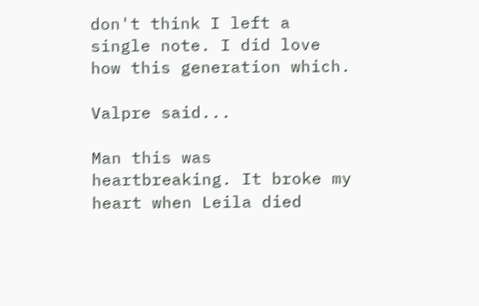don't think I left a single note. I did love how this generation which.

Valpre said...

Man this was heartbreaking. It broke my heart when Leila died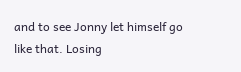and to see Jonny let himself go like that. Losing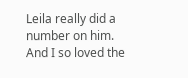Leila really did a number on him. And I so loved the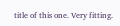title of this one. Very fitting.